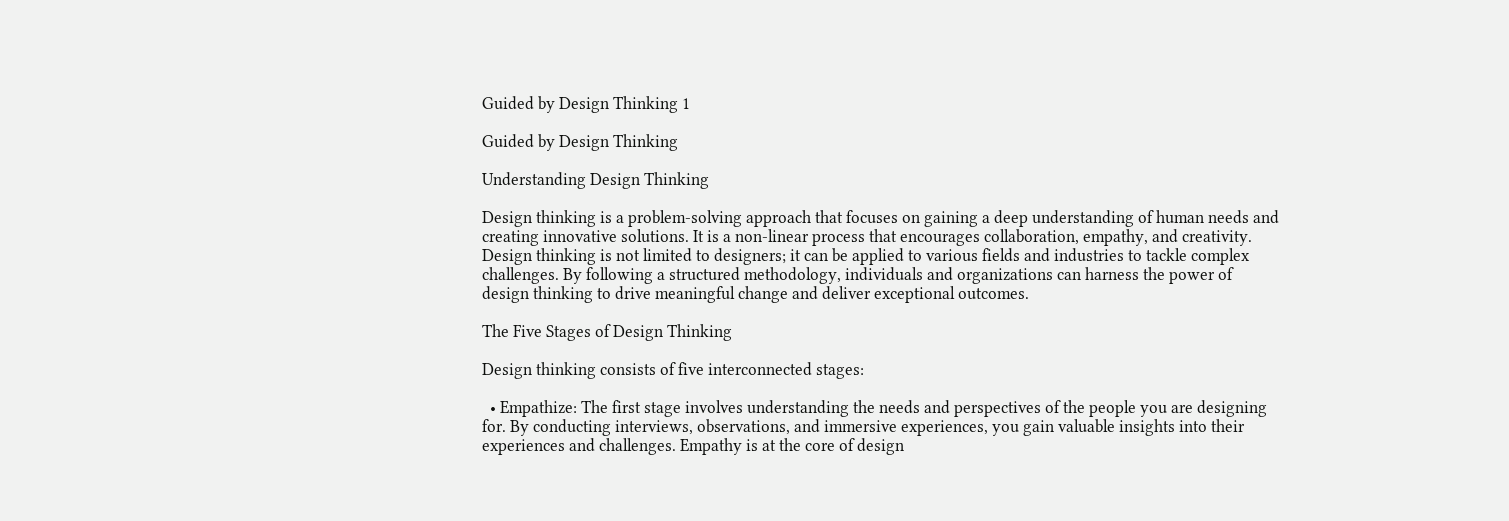Guided by Design Thinking 1

Guided by Design Thinking

Understanding Design Thinking

Design thinking is a problem-solving approach that focuses on gaining a deep understanding of human needs and creating innovative solutions. It is a non-linear process that encourages collaboration, empathy, and creativity. Design thinking is not limited to designers; it can be applied to various fields and industries to tackle complex challenges. By following a structured methodology, individuals and organizations can harness the power of design thinking to drive meaningful change and deliver exceptional outcomes.

The Five Stages of Design Thinking

Design thinking consists of five interconnected stages:

  • Empathize: The first stage involves understanding the needs and perspectives of the people you are designing for. By conducting interviews, observations, and immersive experiences, you gain valuable insights into their experiences and challenges. Empathy is at the core of design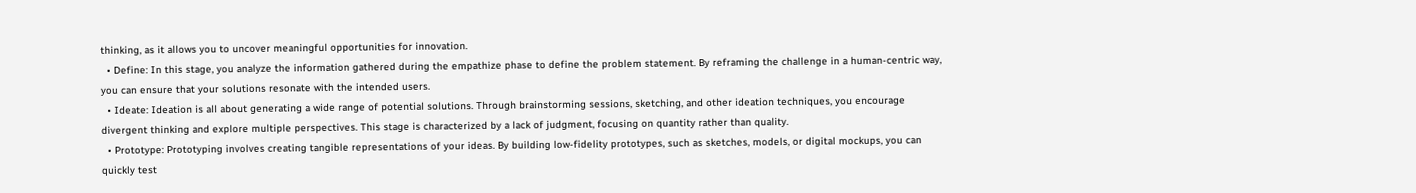thinking, as it allows you to uncover meaningful opportunities for innovation.
  • Define: In this stage, you analyze the information gathered during the empathize phase to define the problem statement. By reframing the challenge in a human-centric way, you can ensure that your solutions resonate with the intended users.
  • Ideate: Ideation is all about generating a wide range of potential solutions. Through brainstorming sessions, sketching, and other ideation techniques, you encourage divergent thinking and explore multiple perspectives. This stage is characterized by a lack of judgment, focusing on quantity rather than quality.
  • Prototype: Prototyping involves creating tangible representations of your ideas. By building low-fidelity prototypes, such as sketches, models, or digital mockups, you can quickly test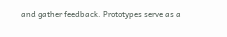and gather feedback. Prototypes serve as a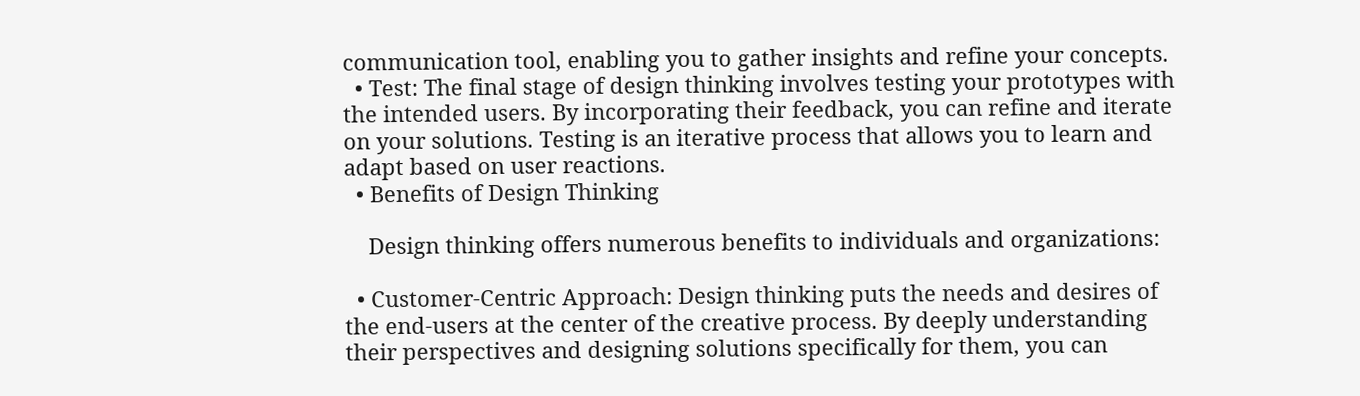communication tool, enabling you to gather insights and refine your concepts.
  • Test: The final stage of design thinking involves testing your prototypes with the intended users. By incorporating their feedback, you can refine and iterate on your solutions. Testing is an iterative process that allows you to learn and adapt based on user reactions.
  • Benefits of Design Thinking

    Design thinking offers numerous benefits to individuals and organizations:

  • Customer-Centric Approach: Design thinking puts the needs and desires of the end-users at the center of the creative process. By deeply understanding their perspectives and designing solutions specifically for them, you can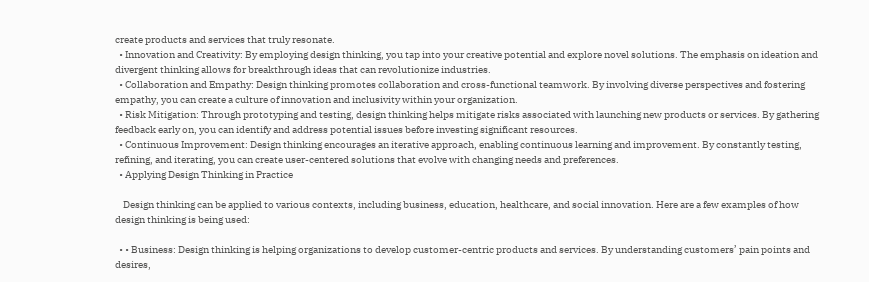create products and services that truly resonate.
  • Innovation and Creativity: By employing design thinking, you tap into your creative potential and explore novel solutions. The emphasis on ideation and divergent thinking allows for breakthrough ideas that can revolutionize industries.
  • Collaboration and Empathy: Design thinking promotes collaboration and cross-functional teamwork. By involving diverse perspectives and fostering empathy, you can create a culture of innovation and inclusivity within your organization.
  • Risk Mitigation: Through prototyping and testing, design thinking helps mitigate risks associated with launching new products or services. By gathering feedback early on, you can identify and address potential issues before investing significant resources.
  • Continuous Improvement: Design thinking encourages an iterative approach, enabling continuous learning and improvement. By constantly testing, refining, and iterating, you can create user-centered solutions that evolve with changing needs and preferences.
  • Applying Design Thinking in Practice

    Design thinking can be applied to various contexts, including business, education, healthcare, and social innovation. Here are a few examples of how design thinking is being used:

  • • Business: Design thinking is helping organizations to develop customer-centric products and services. By understanding customers’ pain points and desires,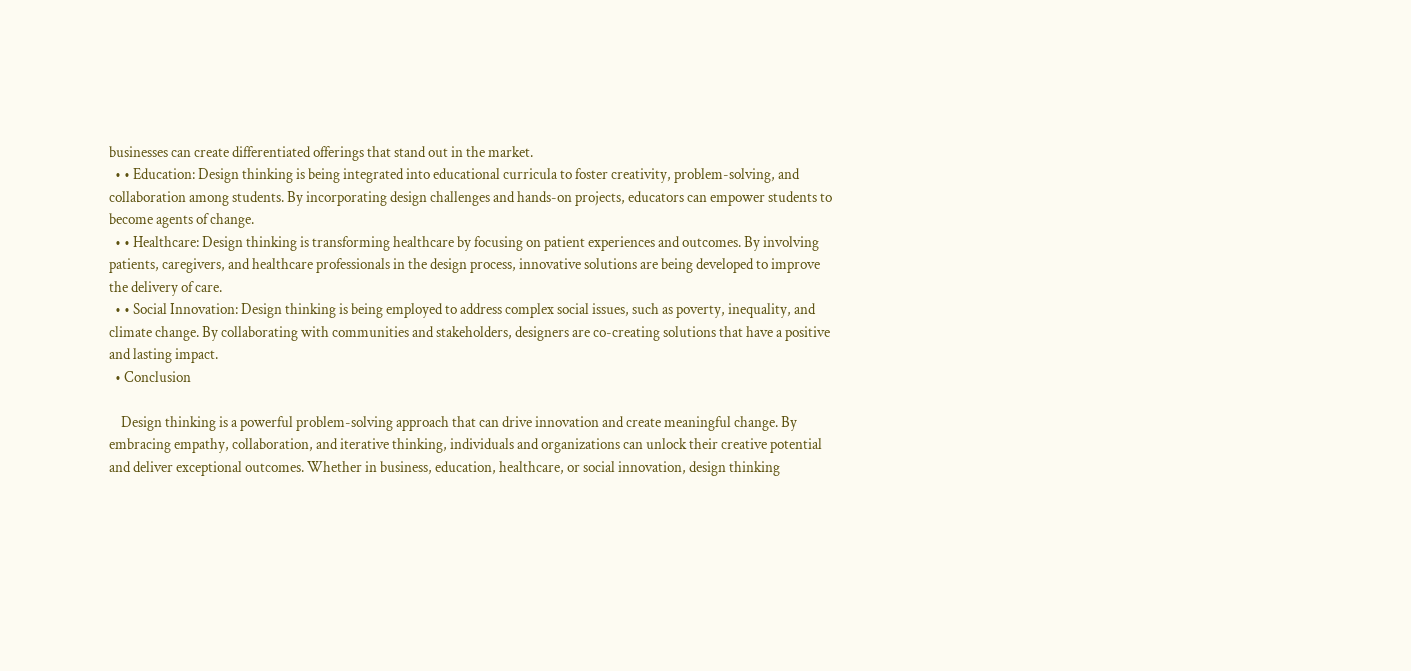businesses can create differentiated offerings that stand out in the market.
  • • Education: Design thinking is being integrated into educational curricula to foster creativity, problem-solving, and collaboration among students. By incorporating design challenges and hands-on projects, educators can empower students to become agents of change.
  • • Healthcare: Design thinking is transforming healthcare by focusing on patient experiences and outcomes. By involving patients, caregivers, and healthcare professionals in the design process, innovative solutions are being developed to improve the delivery of care.
  • • Social Innovation: Design thinking is being employed to address complex social issues, such as poverty, inequality, and climate change. By collaborating with communities and stakeholders, designers are co-creating solutions that have a positive and lasting impact.
  • Conclusion

    Design thinking is a powerful problem-solving approach that can drive innovation and create meaningful change. By embracing empathy, collaboration, and iterative thinking, individuals and organizations can unlock their creative potential and deliver exceptional outcomes. Whether in business, education, healthcare, or social innovation, design thinking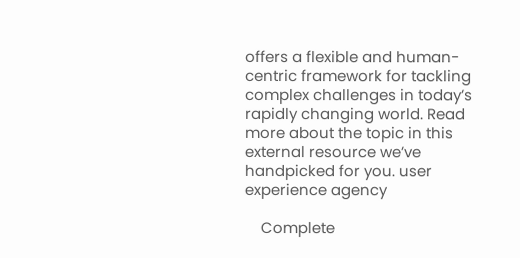offers a flexible and human-centric framework for tackling complex challenges in today’s rapidly changing world. Read more about the topic in this external resource we’ve handpicked for you. user experience agency

    Complete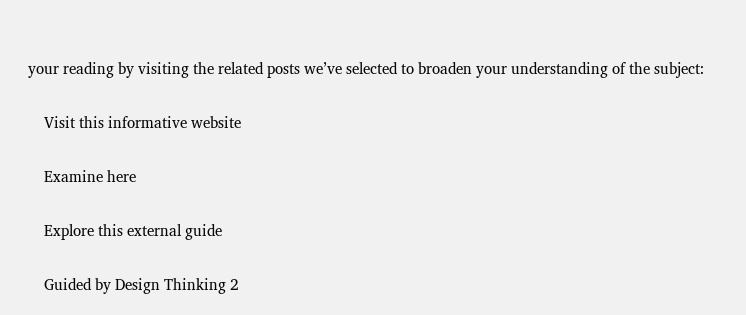your reading by visiting the related posts we’ve selected to broaden your understanding of the subject:

    Visit this informative website

    Examine here

    Explore this external guide

    Guided by Design Thinking 2